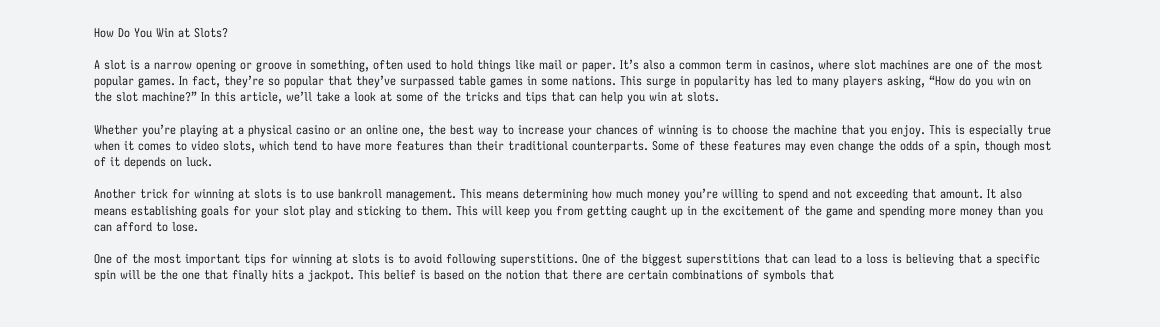How Do You Win at Slots?

A slot is a narrow opening or groove in something, often used to hold things like mail or paper. It’s also a common term in casinos, where slot machines are one of the most popular games. In fact, they’re so popular that they’ve surpassed table games in some nations. This surge in popularity has led to many players asking, “How do you win on the slot machine?” In this article, we’ll take a look at some of the tricks and tips that can help you win at slots.

Whether you’re playing at a physical casino or an online one, the best way to increase your chances of winning is to choose the machine that you enjoy. This is especially true when it comes to video slots, which tend to have more features than their traditional counterparts. Some of these features may even change the odds of a spin, though most of it depends on luck.

Another trick for winning at slots is to use bankroll management. This means determining how much money you’re willing to spend and not exceeding that amount. It also means establishing goals for your slot play and sticking to them. This will keep you from getting caught up in the excitement of the game and spending more money than you can afford to lose.

One of the most important tips for winning at slots is to avoid following superstitions. One of the biggest superstitions that can lead to a loss is believing that a specific spin will be the one that finally hits a jackpot. This belief is based on the notion that there are certain combinations of symbols that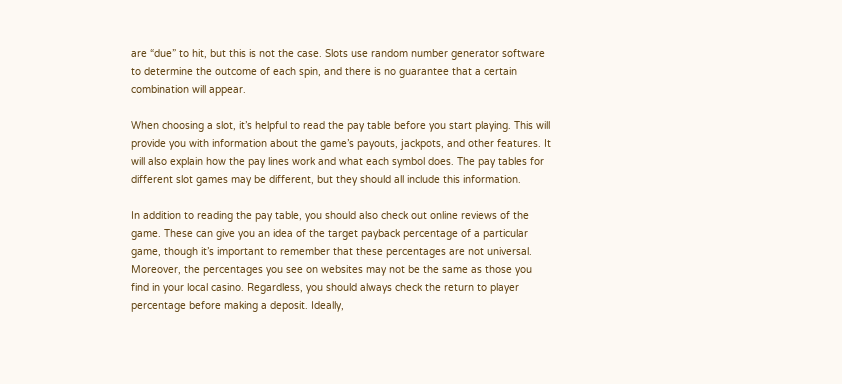are “due” to hit, but this is not the case. Slots use random number generator software to determine the outcome of each spin, and there is no guarantee that a certain combination will appear.

When choosing a slot, it’s helpful to read the pay table before you start playing. This will provide you with information about the game’s payouts, jackpots, and other features. It will also explain how the pay lines work and what each symbol does. The pay tables for different slot games may be different, but they should all include this information.

In addition to reading the pay table, you should also check out online reviews of the game. These can give you an idea of the target payback percentage of a particular game, though it’s important to remember that these percentages are not universal. Moreover, the percentages you see on websites may not be the same as those you find in your local casino. Regardless, you should always check the return to player percentage before making a deposit. Ideally,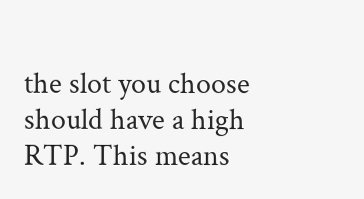the slot you choose should have a high RTP. This means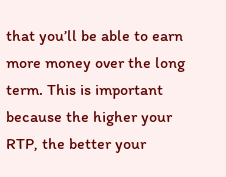that you’ll be able to earn more money over the long term. This is important because the higher your RTP, the better your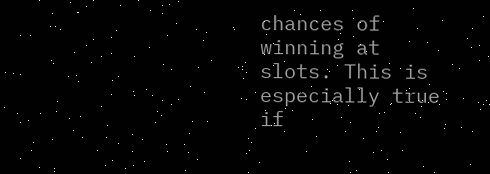chances of winning at slots. This is especially true if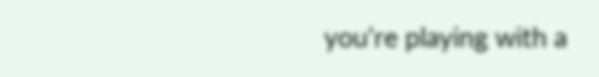you’re playing with a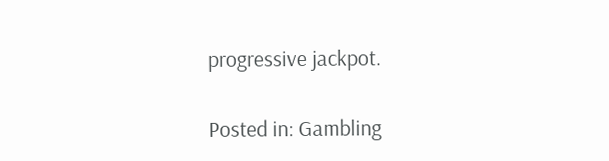progressive jackpot.

Posted in: Gambling